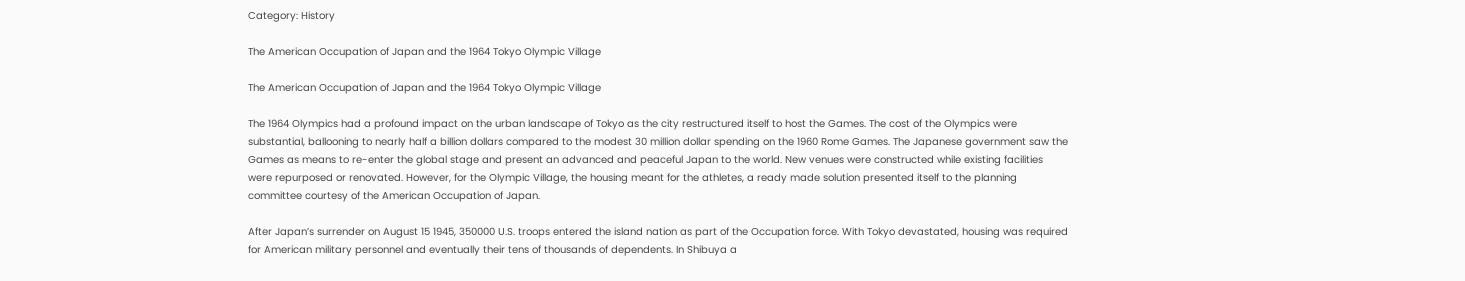Category: History

The American Occupation of Japan and the 1964 Tokyo Olympic Village

The American Occupation of Japan and the 1964 Tokyo Olympic Village

The 1964 Olympics had a profound impact on the urban landscape of Tokyo as the city restructured itself to host the Games. The cost of the Olympics were substantial, ballooning to nearly half a billion dollars compared to the modest 30 million dollar spending on the 1960 Rome Games. The Japanese government saw the Games as means to re-enter the global stage and present an advanced and peaceful Japan to the world. New venues were constructed while existing facilities were repurposed or renovated. However, for the Olympic Village, the housing meant for the athletes, a ready made solution presented itself to the planning committee courtesy of the American Occupation of Japan.

After Japan’s surrender on August 15 1945, 350000 U.S. troops entered the island nation as part of the Occupation force. With Tokyo devastated, housing was required for American military personnel and eventually their tens of thousands of dependents. In Shibuya a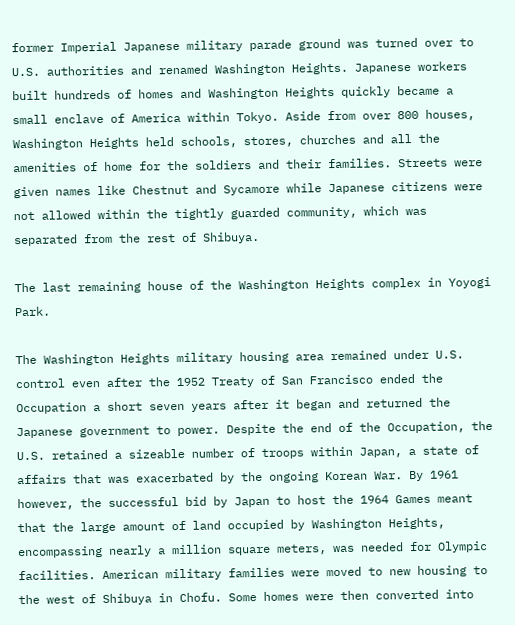former Imperial Japanese military parade ground was turned over to U.S. authorities and renamed Washington Heights. Japanese workers built hundreds of homes and Washington Heights quickly became a small enclave of America within Tokyo. Aside from over 800 houses, Washington Heights held schools, stores, churches and all the amenities of home for the soldiers and their families. Streets were given names like Chestnut and Sycamore while Japanese citizens were not allowed within the tightly guarded community, which was separated from the rest of Shibuya.

The last remaining house of the Washington Heights complex in Yoyogi Park.

The Washington Heights military housing area remained under U.S. control even after the 1952 Treaty of San Francisco ended the Occupation a short seven years after it began and returned the Japanese government to power. Despite the end of the Occupation, the U.S. retained a sizeable number of troops within Japan, a state of affairs that was exacerbated by the ongoing Korean War. By 1961 however, the successful bid by Japan to host the 1964 Games meant that the large amount of land occupied by Washington Heights, encompassing nearly a million square meters, was needed for Olympic facilities. American military families were moved to new housing to the west of Shibuya in Chofu. Some homes were then converted into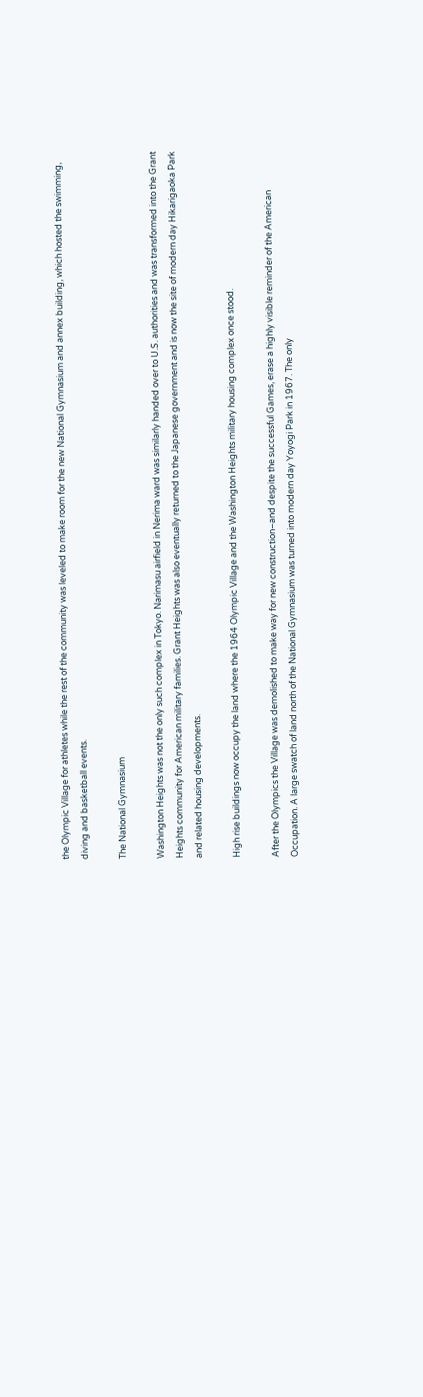the Olympic Village for athletes while the rest of the community was leveled to make room for the new National Gymnasium and annex building, which hosted the swimming, diving and basketball events.

The National Gymnasium

Washington Heights was not the only such complex in Tokyo. Narimasu airfield in Nerima ward was similarly handed over to U.S. authorities and was transformed into the Grant Heights community for American military families. Grant Heights was also eventually returned to the Japanese government and is now the site of modern day Hikarigaoka Park and related housing developments.

High rise buildings now occupy the land where the 1964 Olympic Village and the Washington Heights military housing complex once stood.

After the Olympics the Village was demolished to make way for new construction–and despite the successful Games, erase a highly visible reminder of the American Occupation. A large swatch of land north of the National Gymnasium was turned into modern day Yoyogi Park in 1967. The only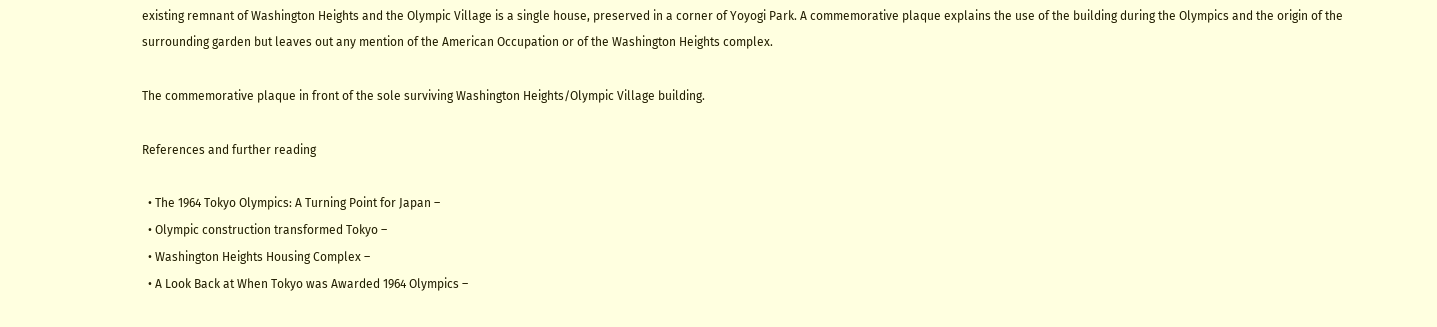existing remnant of Washington Heights and the Olympic Village is a single house, preserved in a corner of Yoyogi Park. A commemorative plaque explains the use of the building during the Olympics and the origin of the surrounding garden but leaves out any mention of the American Occupation or of the Washington Heights complex.

The commemorative plaque in front of the sole surviving Washington Heights/Olympic Village building.

References and further reading

  • The 1964 Tokyo Olympics: A Turning Point for Japan –
  • Olympic construction transformed Tokyo –
  • Washington Heights Housing Complex –
  • A Look Back at When Tokyo was Awarded 1964 Olympics –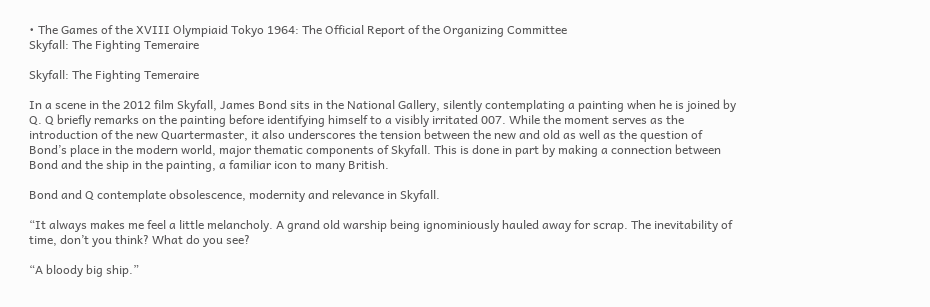• The Games of the XVIII Olympiaid Tokyo 1964: The Official Report of the Organizing Committee
Skyfall: The Fighting Temeraire

Skyfall: The Fighting Temeraire

In a scene in the 2012 film Skyfall, James Bond sits in the National Gallery, silently contemplating a painting when he is joined by Q. Q briefly remarks on the painting before identifying himself to a visibly irritated 007. While the moment serves as the introduction of the new Quartermaster, it also underscores the tension between the new and old as well as the question of Bond’s place in the modern world, major thematic components of Skyfall. This is done in part by making a connection between Bond and the ship in the painting, a familiar icon to many British.

Bond and Q contemplate obsolescence, modernity and relevance in Skyfall.

“It always makes me feel a little melancholy. A grand old warship being ignominiously hauled away for scrap. The inevitability of time, don’t you think? What do you see?

“A bloody big ship.”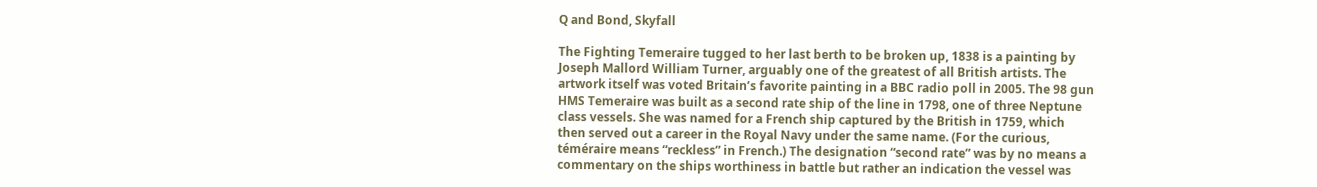Q and Bond, Skyfall

The Fighting Temeraire tugged to her last berth to be broken up, 1838 is a painting by Joseph Mallord William Turner, arguably one of the greatest of all British artists. The artwork itself was voted Britain’s favorite painting in a BBC radio poll in 2005. The 98 gun HMS Temeraire was built as a second rate ship of the line in 1798, one of three Neptune class vessels. She was named for a French ship captured by the British in 1759, which then served out a career in the Royal Navy under the same name. (For the curious, téméraire means “reckless” in French.) The designation “second rate” was by no means a commentary on the ships worthiness in battle but rather an indication the vessel was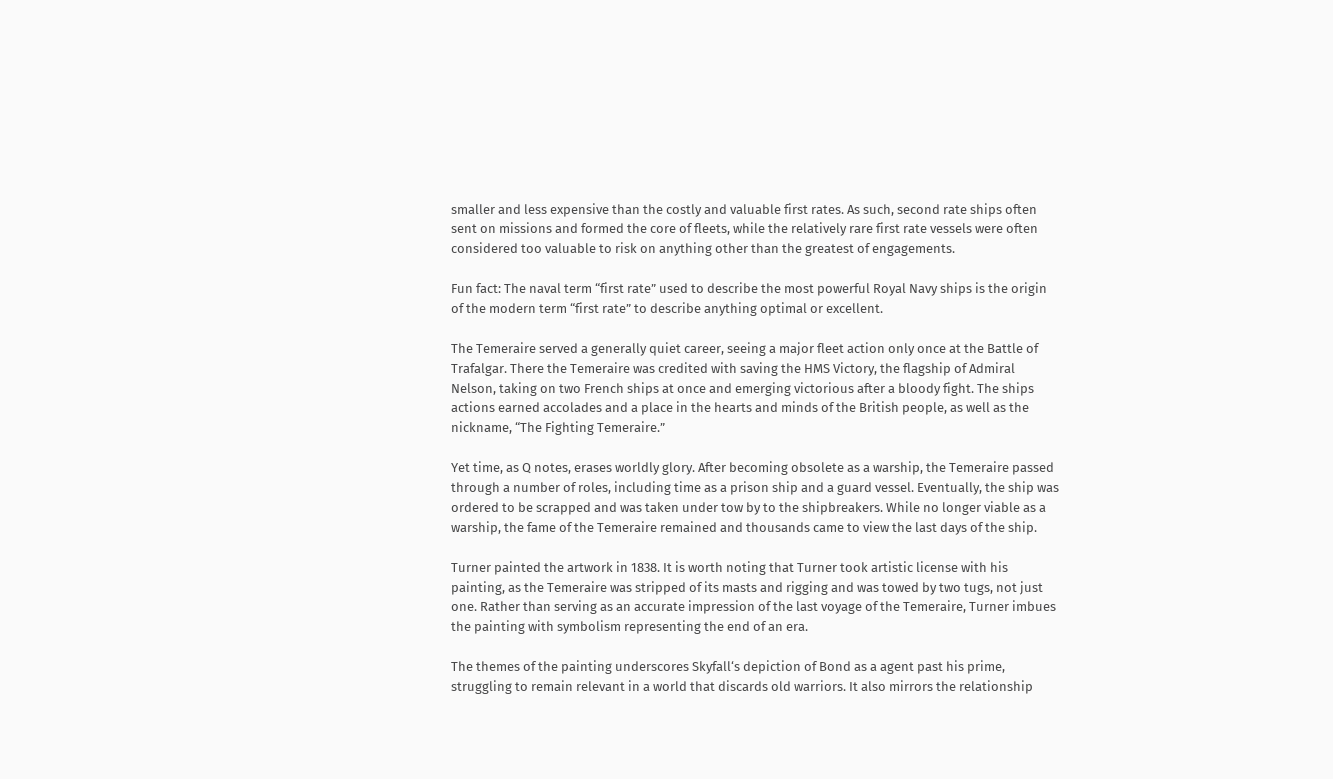smaller and less expensive than the costly and valuable first rates. As such, second rate ships often sent on missions and formed the core of fleets, while the relatively rare first rate vessels were often considered too valuable to risk on anything other than the greatest of engagements.

Fun fact: The naval term “first rate” used to describe the most powerful Royal Navy ships is the origin of the modern term “first rate” to describe anything optimal or excellent.

The Temeraire served a generally quiet career, seeing a major fleet action only once at the Battle of Trafalgar. There the Temeraire was credited with saving the HMS Victory, the flagship of Admiral Nelson, taking on two French ships at once and emerging victorious after a bloody fight. The ships actions earned accolades and a place in the hearts and minds of the British people, as well as the nickname, “The Fighting Temeraire.”

Yet time, as Q notes, erases worldly glory. After becoming obsolete as a warship, the Temeraire passed through a number of roles, including time as a prison ship and a guard vessel. Eventually, the ship was ordered to be scrapped and was taken under tow by to the shipbreakers. While no longer viable as a warship, the fame of the Temeraire remained and thousands came to view the last days of the ship.

Turner painted the artwork in 1838. It is worth noting that Turner took artistic license with his painting, as the Temeraire was stripped of its masts and rigging and was towed by two tugs, not just one. Rather than serving as an accurate impression of the last voyage of the Temeraire, Turner imbues the painting with symbolism representing the end of an era.

The themes of the painting underscores Skyfall‘s depiction of Bond as a agent past his prime, struggling to remain relevant in a world that discards old warriors. It also mirrors the relationship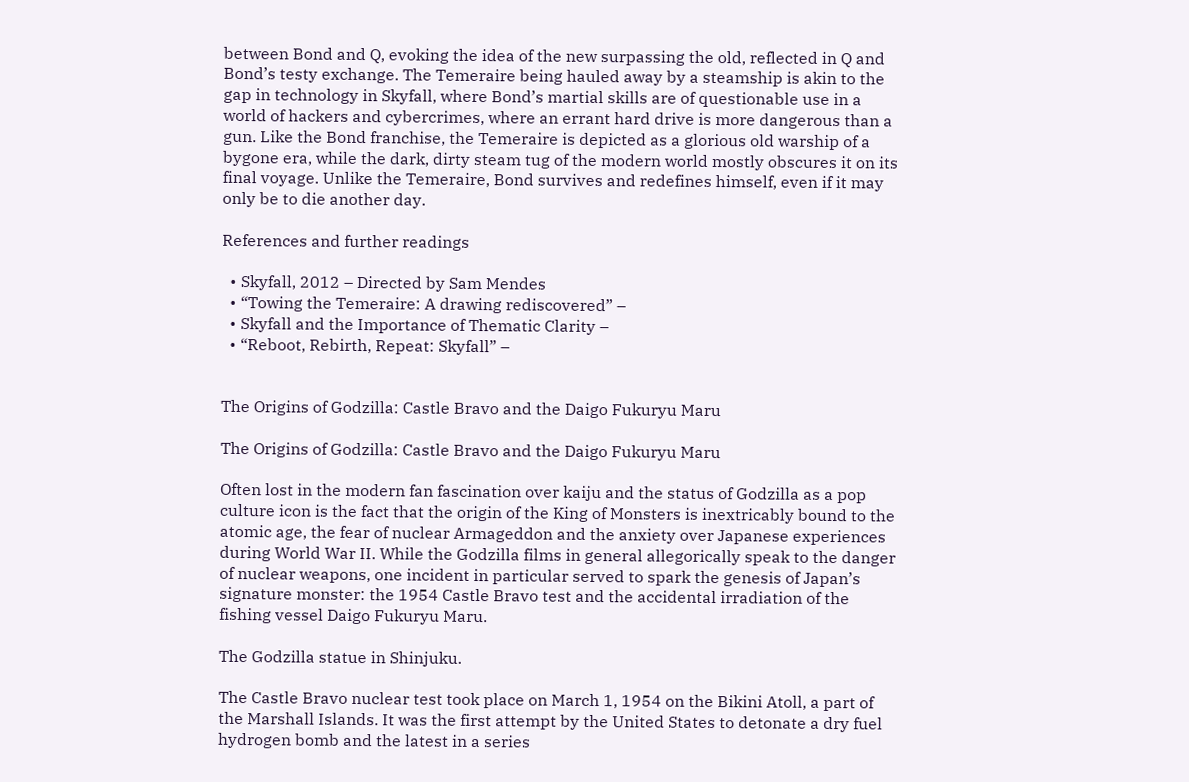between Bond and Q, evoking the idea of the new surpassing the old, reflected in Q and Bond’s testy exchange. The Temeraire being hauled away by a steamship is akin to the gap in technology in Skyfall, where Bond’s martial skills are of questionable use in a world of hackers and cybercrimes, where an errant hard drive is more dangerous than a gun. Like the Bond franchise, the Temeraire is depicted as a glorious old warship of a bygone era, while the dark, dirty steam tug of the modern world mostly obscures it on its final voyage. Unlike the Temeraire, Bond survives and redefines himself, even if it may only be to die another day.

References and further readings

  • Skyfall, 2012 – Directed by Sam Mendes
  • “Towing the Temeraire: A drawing rediscovered” –
  • Skyfall and the Importance of Thematic Clarity –
  • “Reboot, Rebirth, Repeat: Skyfall” –


The Origins of Godzilla: Castle Bravo and the Daigo Fukuryu Maru

The Origins of Godzilla: Castle Bravo and the Daigo Fukuryu Maru

Often lost in the modern fan fascination over kaiju and the status of Godzilla as a pop culture icon is the fact that the origin of the King of Monsters is inextricably bound to the atomic age, the fear of nuclear Armageddon and the anxiety over Japanese experiences during World War II. While the Godzilla films in general allegorically speak to the danger of nuclear weapons, one incident in particular served to spark the genesis of Japan’s signature monster: the 1954 Castle Bravo test and the accidental irradiation of the fishing vessel Daigo Fukuryu Maru.

The Godzilla statue in Shinjuku.

The Castle Bravo nuclear test took place on March 1, 1954 on the Bikini Atoll, a part of the Marshall Islands. It was the first attempt by the United States to detonate a dry fuel hydrogen bomb and the latest in a series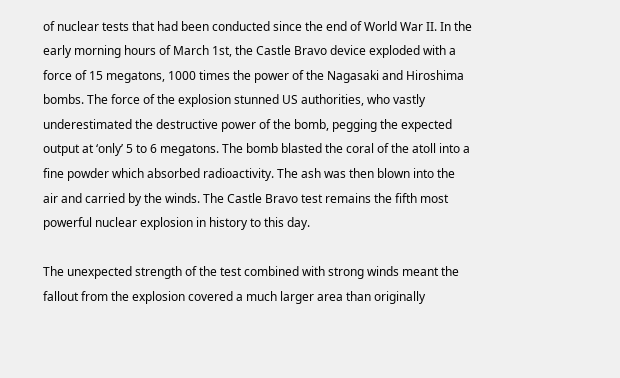of nuclear tests that had been conducted since the end of World War II. In the early morning hours of March 1st, the Castle Bravo device exploded with a force of 15 megatons, 1000 times the power of the Nagasaki and Hiroshima bombs. The force of the explosion stunned US authorities, who vastly underestimated the destructive power of the bomb, pegging the expected output at ‘only’ 5 to 6 megatons. The bomb blasted the coral of the atoll into a fine powder which absorbed radioactivity. The ash was then blown into the air and carried by the winds. The Castle Bravo test remains the fifth most powerful nuclear explosion in history to this day.

The unexpected strength of the test combined with strong winds meant the fallout from the explosion covered a much larger area than originally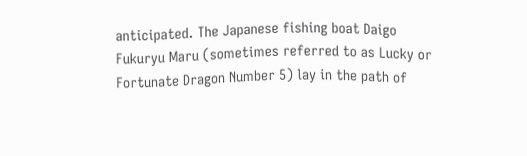anticipated. The Japanese fishing boat Daigo Fukuryu Maru (sometimes referred to as Lucky or Fortunate Dragon Number 5) lay in the path of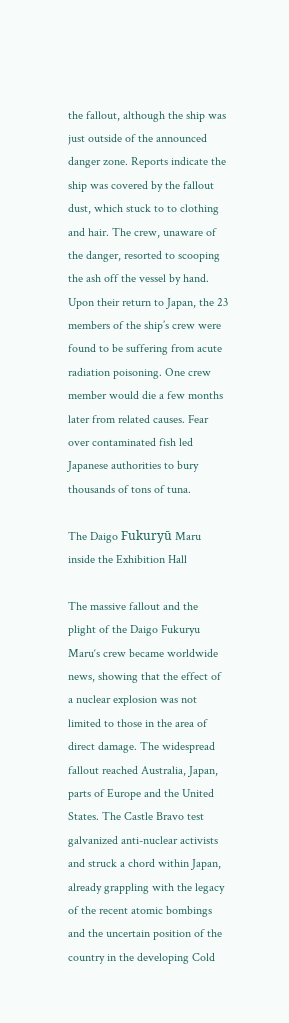the fallout, although the ship was just outside of the announced danger zone. Reports indicate the ship was covered by the fallout dust, which stuck to to clothing and hair. The crew, unaware of the danger, resorted to scooping the ash off the vessel by hand. Upon their return to Japan, the 23 members of the ship’s crew were found to be suffering from acute radiation poisoning. One crew member would die a few months later from related causes. Fear over contaminated fish led Japanese authorities to bury thousands of tons of tuna.

The Daigo Fukuryū Maru inside the Exhibition Hall

The massive fallout and the plight of the Daigo Fukuryu Maru‘s crew became worldwide news, showing that the effect of a nuclear explosion was not limited to those in the area of direct damage. The widespread fallout reached Australia, Japan, parts of Europe and the United States. The Castle Bravo test galvanized anti-nuclear activists and struck a chord within Japan, already grappling with the legacy of the recent atomic bombings and the uncertain position of the country in the developing Cold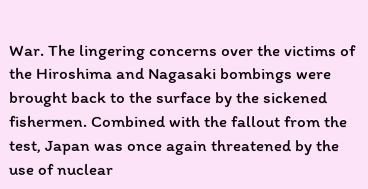War. The lingering concerns over the victims of the Hiroshima and Nagasaki bombings were brought back to the surface by the sickened fishermen. Combined with the fallout from the test, Japan was once again threatened by the use of nuclear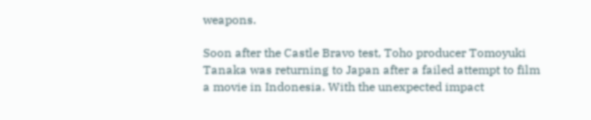weapons.

Soon after the Castle Bravo test, Toho producer Tomoyuki Tanaka was returning to Japan after a failed attempt to film a movie in Indonesia. With the unexpected impact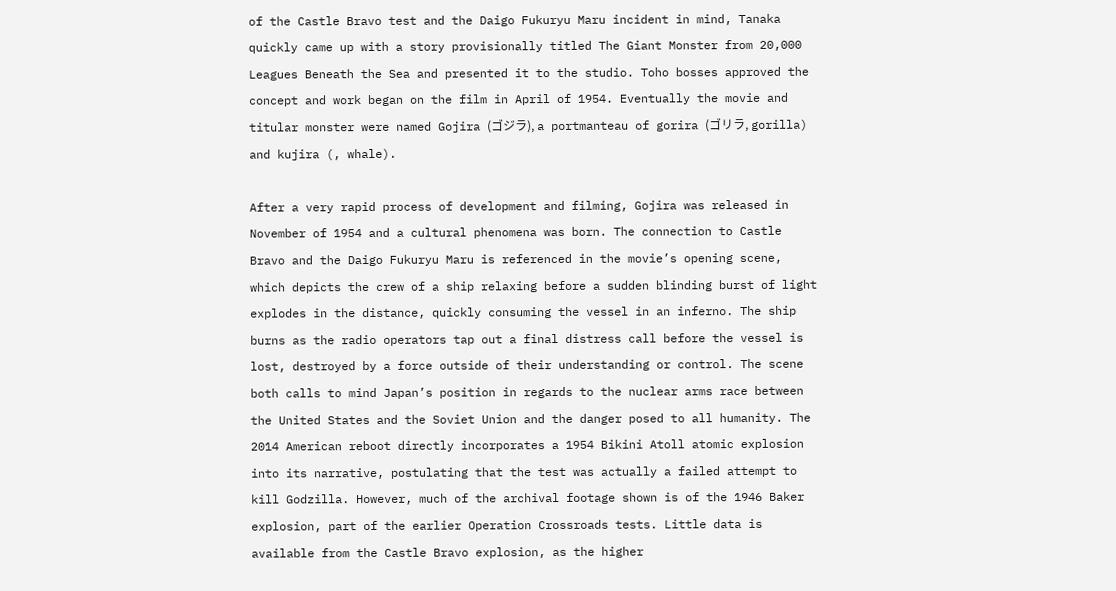of the Castle Bravo test and the Daigo Fukuryu Maru incident in mind, Tanaka quickly came up with a story provisionally titled The Giant Monster from 20,000 Leagues Beneath the Sea and presented it to the studio. Toho bosses approved the concept and work began on the film in April of 1954. Eventually the movie and titular monster were named Gojira (ゴジラ), a portmanteau of gorira (ゴリラ, gorilla) and kujira (, whale).

After a very rapid process of development and filming, Gojira was released in November of 1954 and a cultural phenomena was born. The connection to Castle Bravo and the Daigo Fukuryu Maru is referenced in the movie’s opening scene, which depicts the crew of a ship relaxing before a sudden blinding burst of light explodes in the distance, quickly consuming the vessel in an inferno. The ship burns as the radio operators tap out a final distress call before the vessel is lost, destroyed by a force outside of their understanding or control. The scene both calls to mind Japan’s position in regards to the nuclear arms race between the United States and the Soviet Union and the danger posed to all humanity. The 2014 American reboot directly incorporates a 1954 Bikini Atoll atomic explosion into its narrative, postulating that the test was actually a failed attempt to kill Godzilla. However, much of the archival footage shown is of the 1946 Baker explosion, part of the earlier Operation Crossroads tests. Little data is available from the Castle Bravo explosion, as the higher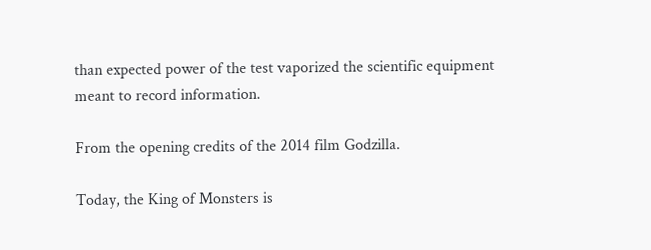than expected power of the test vaporized the scientific equipment meant to record information.

From the opening credits of the 2014 film Godzilla.

Today, the King of Monsters is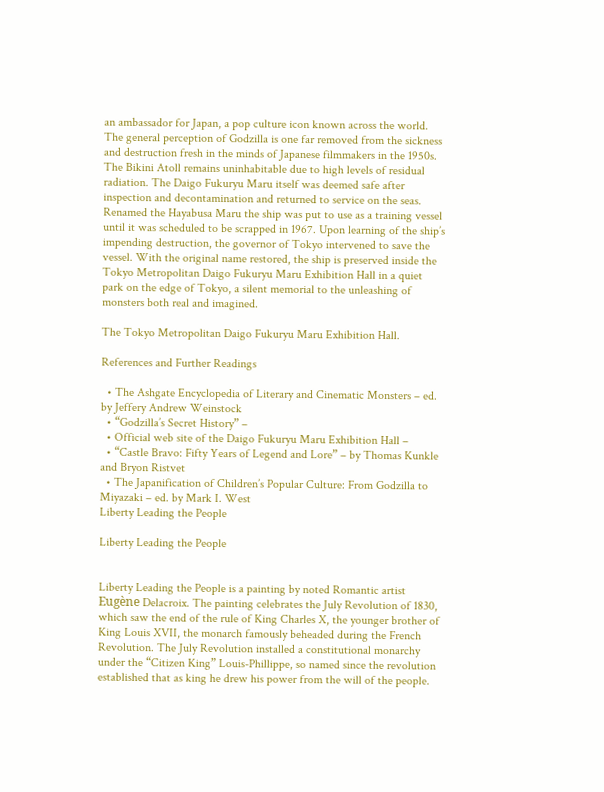an ambassador for Japan, a pop culture icon known across the world. The general perception of Godzilla is one far removed from the sickness and destruction fresh in the minds of Japanese filmmakers in the 1950s. The Bikini Atoll remains uninhabitable due to high levels of residual radiation. The Daigo Fukuryu Maru itself was deemed safe after inspection and decontamination and returned to service on the seas. Renamed the Hayabusa Maru the ship was put to use as a training vessel until it was scheduled to be scrapped in 1967. Upon learning of the ship’s impending destruction, the governor of Tokyo intervened to save the vessel. With the original name restored, the ship is preserved inside the Tokyo Metropolitan Daigo Fukuryu Maru Exhibition Hall in a quiet park on the edge of Tokyo, a silent memorial to the unleashing of monsters both real and imagined.

The Tokyo Metropolitan Daigo Fukuryu Maru Exhibition Hall.

References and Further Readings

  • The Ashgate Encyclopedia of Literary and Cinematic Monsters – ed. by Jeffery Andrew Weinstock
  • “Godzilla’s Secret History” –
  • Official web site of the Daigo Fukuryu Maru Exhibition Hall –
  • “Castle Bravo: Fifty Years of Legend and Lore” – by Thomas Kunkle and Bryon Ristvet
  • The Japanification of Children’s Popular Culture: From Godzilla to Miyazaki – ed. by Mark I. West
Liberty Leading the People

Liberty Leading the People


Liberty Leading the People is a painting by noted Romantic artist Eugène Delacroix. The painting celebrates the July Revolution of 1830, which saw the end of the rule of King Charles X, the younger brother of King Louis XVII, the monarch famously beheaded during the French Revolution. The July Revolution installed a constitutional monarchy under the “Citizen King” Louis-Phillippe, so named since the revolution established that as king he drew his power from the will of the people.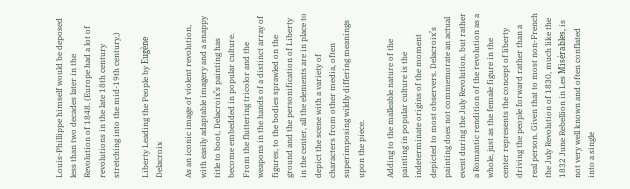Louis-Phillippe himself would be deposed less than two decades later in the Revolution of 1848. (Europe had a lot of revolutions in the late 18th century stretching into the mid-19th century,)

Liberty Leading the People by Eugène Delacroix

As an iconic image of violent revolution, with easily adaptable imagery and a snappy title to boot, Delacroix’s painting has become embedded in popular culture. From the fluttering tricolor and the weapons in the hands of a distinct array of figures, to the bodies sprawled on the ground and the personification of Liberty in the center, all the elements are in place to depict the scene with a variety of characters from other media, often superimposing wildly differing meanings upon the piece.

Adding to the malleable nature of the painting in popular culture is the indeterminate origins of the moment depicted to most observers. Delacroix’s painting does not commemorate an actual event during the July Revolution, but rather a Romantic rendition of the revolution as a whole, just as the female figure in the center represents the concept of liberty driving the people forward rather than a real person. Given that to most non-French the July Revolution of 1830, much like the 1832 June Rebellion in Les Misérables, is not very well known and often conflated into a single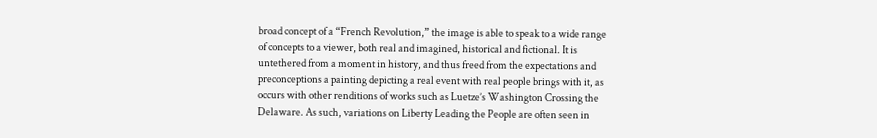broad concept of a “French Revolution,” the image is able to speak to a wide range of concepts to a viewer, both real and imagined, historical and fictional. It is untethered from a moment in history, and thus freed from the expectations and preconceptions a painting depicting a real event with real people brings with it, as occurs with other renditions of works such as Luetze’s Washington Crossing the Delaware. As such, variations on Liberty Leading the People are often seen in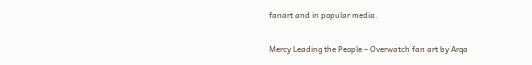fanart and in popular media.

Mercy Leading the People – Overwatch fan art by Arqa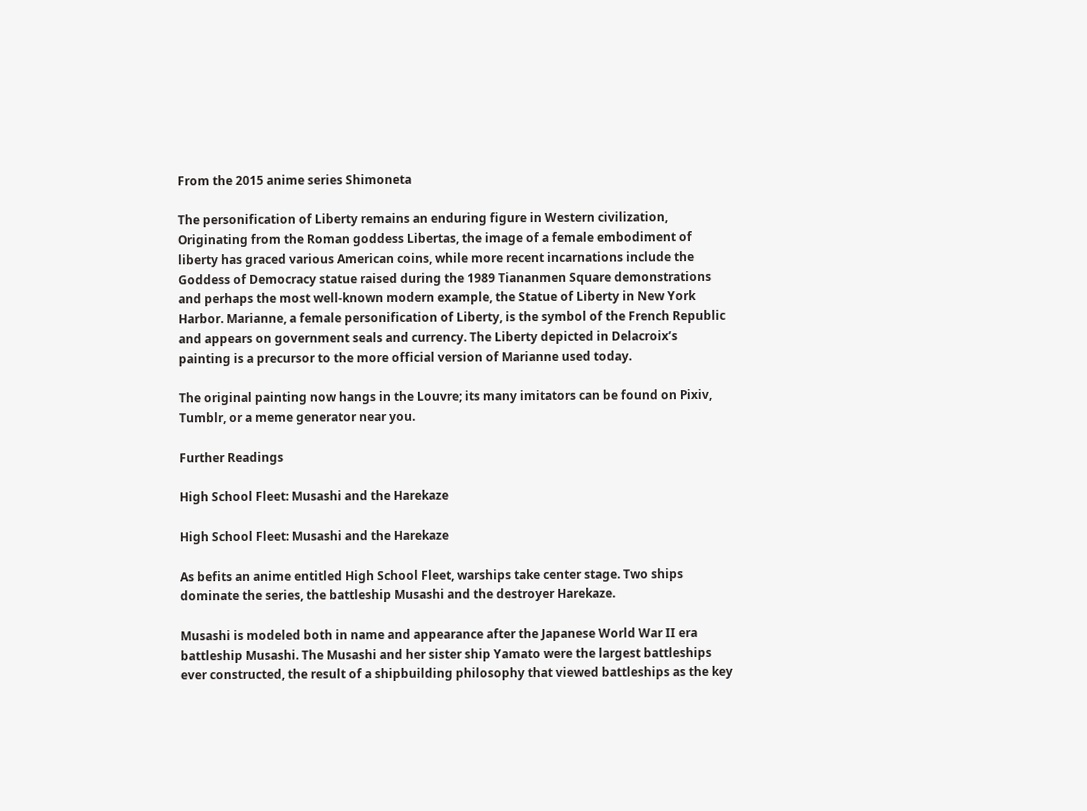From the 2015 anime series Shimoneta

The personification of Liberty remains an enduring figure in Western civilization, Originating from the Roman goddess Libertas, the image of a female embodiment of liberty has graced various American coins, while more recent incarnations include the Goddess of Democracy statue raised during the 1989 Tiananmen Square demonstrations and perhaps the most well-known modern example, the Statue of Liberty in New York Harbor. Marianne, a female personification of Liberty, is the symbol of the French Republic and appears on government seals and currency. The Liberty depicted in Delacroix’s painting is a precursor to the more official version of Marianne used today.

The original painting now hangs in the Louvre; its many imitators can be found on Pixiv, Tumblr, or a meme generator near you.

Further Readings

High School Fleet: Musashi and the Harekaze

High School Fleet: Musashi and the Harekaze

As befits an anime entitled High School Fleet, warships take center stage. Two ships dominate the series, the battleship Musashi and the destroyer Harekaze.

Musashi is modeled both in name and appearance after the Japanese World War II era battleship Musashi. The Musashi and her sister ship Yamato were the largest battleships ever constructed, the result of a shipbuilding philosophy that viewed battleships as the key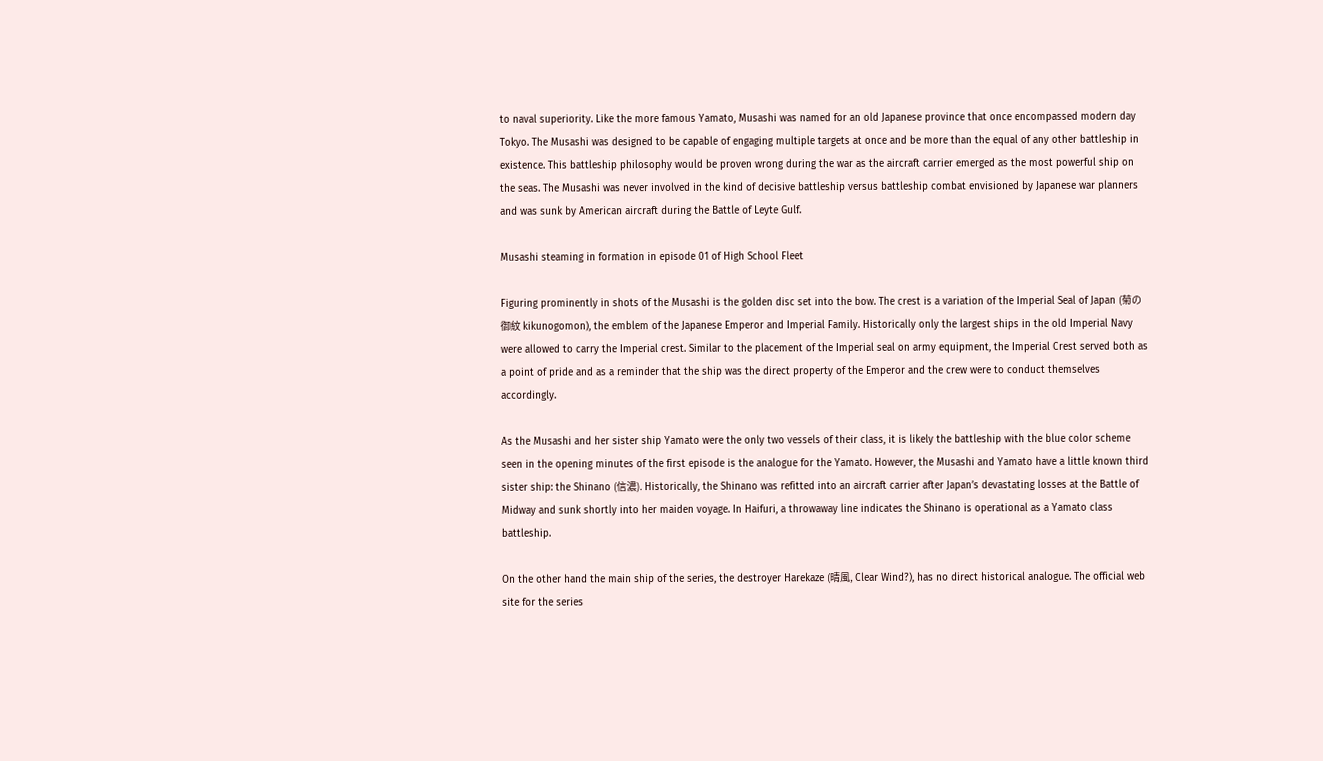to naval superiority. Like the more famous Yamato, Musashi was named for an old Japanese province that once encompassed modern day Tokyo. The Musashi was designed to be capable of engaging multiple targets at once and be more than the equal of any other battleship in existence. This battleship philosophy would be proven wrong during the war as the aircraft carrier emerged as the most powerful ship on the seas. The Musashi was never involved in the kind of decisive battleship versus battleship combat envisioned by Japanese war planners and was sunk by American aircraft during the Battle of Leyte Gulf.

Musashi steaming in formation in episode 01 of High School Fleet

Figuring prominently in shots of the Musashi is the golden disc set into the bow. The crest is a variation of the Imperial Seal of Japan (菊の御紋 kikunogomon), the emblem of the Japanese Emperor and Imperial Family. Historically only the largest ships in the old Imperial Navy were allowed to carry the Imperial crest. Similar to the placement of the Imperial seal on army equipment, the Imperial Crest served both as a point of pride and as a reminder that the ship was the direct property of the Emperor and the crew were to conduct themselves accordingly.

As the Musashi and her sister ship Yamato were the only two vessels of their class, it is likely the battleship with the blue color scheme seen in the opening minutes of the first episode is the analogue for the Yamato. However, the Musashi and Yamato have a little known third sister ship: the Shinano (信濃). Historically, the Shinano was refitted into an aircraft carrier after Japan’s devastating losses at the Battle of Midway and sunk shortly into her maiden voyage. In Haifuri, a throwaway line indicates the Shinano is operational as a Yamato class battleship.

On the other hand the main ship of the series, the destroyer Harekaze (晴風, Clear Wind?), has no direct historical analogue. The official web site for the series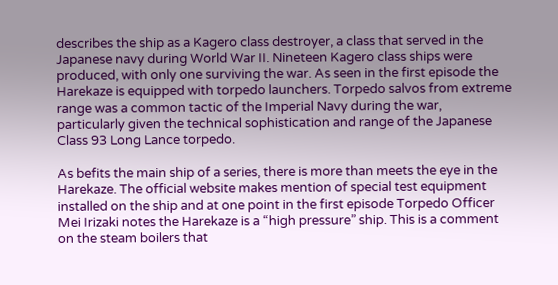describes the ship as a Kagero class destroyer, a class that served in the Japanese navy during World War II. Nineteen Kagero class ships were produced, with only one surviving the war. As seen in the first episode the Harekaze is equipped with torpedo launchers. Torpedo salvos from extreme range was a common tactic of the Imperial Navy during the war, particularly given the technical sophistication and range of the Japanese Class 93 Long Lance torpedo.

As befits the main ship of a series, there is more than meets the eye in the Harekaze. The official website makes mention of special test equipment installed on the ship and at one point in the first episode Torpedo Officer Mei Irizaki notes the Harekaze is a “high pressure” ship. This is a comment on the steam boilers that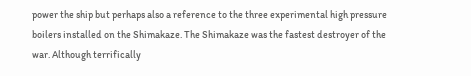power the ship but perhaps also a reference to the three experimental high pressure boilers installed on the Shimakaze. The Shimakaze was the fastest destroyer of the war. Although terrifically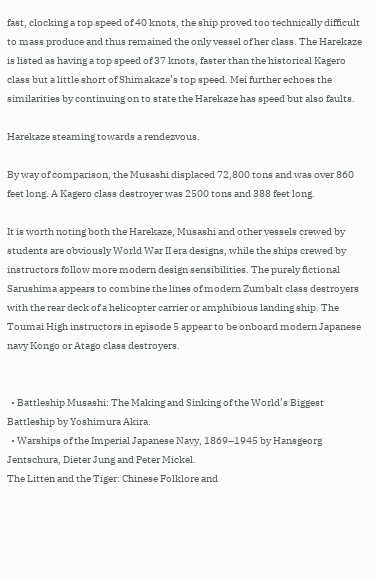fast, clocking a top speed of 40 knots, the ship proved too technically difficult to mass produce and thus remained the only vessel of her class. The Harekaze is listed as having a top speed of 37 knots, faster than the historical Kagero class but a little short of Shimakaze’s top speed. Mei further echoes the similarities by continuing on to state the Harekaze has speed but also faults.

Harekaze steaming towards a rendezvous.

By way of comparison, the Musashi displaced 72,800 tons and was over 860 feet long. A Kagero class destroyer was 2500 tons and 388 feet long.

It is worth noting both the Harekaze, Musashi and other vessels crewed by students are obviously World War II era designs, while the ships crewed by instructors follow more modern design sensibilities. The purely fictional Sarushima appears to combine the lines of modern Zumbalt class destroyers with the rear deck of a helicopter carrier or amphibious landing ship. The Toumai High instructors in episode 5 appear to be onboard modern Japanese navy Kongo or Atago class destroyers.


  • Battleship Musashi: The Making and Sinking of the World’s Biggest Battleship by Yoshimura Akira.
  • Warships of the Imperial Japanese Navy, 1869–1945 by Hansgeorg Jentschura, Dieter Jung and Peter Mickel.
The Litten and the Tiger: Chinese Folklore and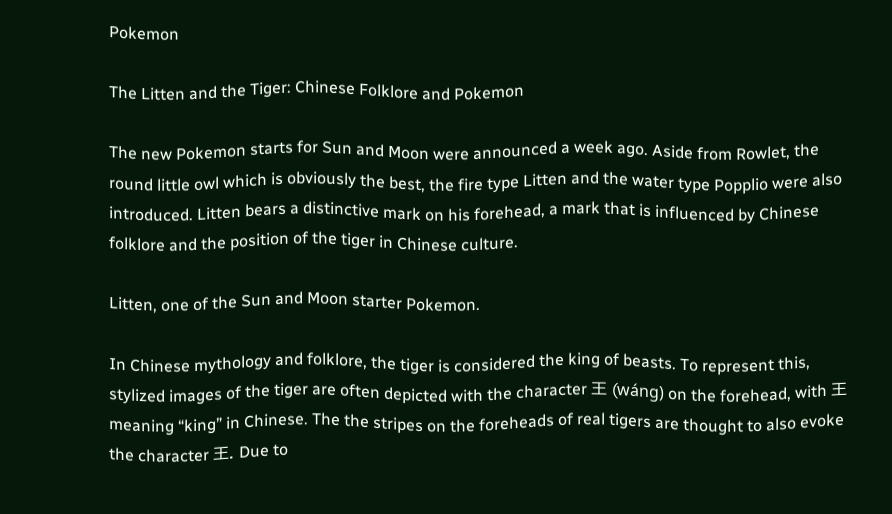Pokemon

The Litten and the Tiger: Chinese Folklore and Pokemon

The new Pokemon starts for Sun and Moon were announced a week ago. Aside from Rowlet, the round little owl which is obviously the best, the fire type Litten and the water type Popplio were also introduced. Litten bears a distinctive mark on his forehead, a mark that is influenced by Chinese folklore and the position of the tiger in Chinese culture.

Litten, one of the Sun and Moon starter Pokemon.

In Chinese mythology and folklore, the tiger is considered the king of beasts. To represent this, stylized images of the tiger are often depicted with the character 王 (wáng) on the forehead, with 王 meaning “king” in Chinese. The the stripes on the foreheads of real tigers are thought to also evoke the character 王. Due to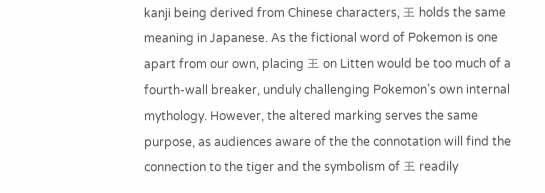kanji being derived from Chinese characters, 王 holds the same meaning in Japanese. As the fictional word of Pokemon is one apart from our own, placing 王 on Litten would be too much of a fourth-wall breaker, unduly challenging Pokemon’s own internal mythology. However, the altered marking serves the same purpose, as audiences aware of the the connotation will find the connection to the tiger and the symbolism of 王 readily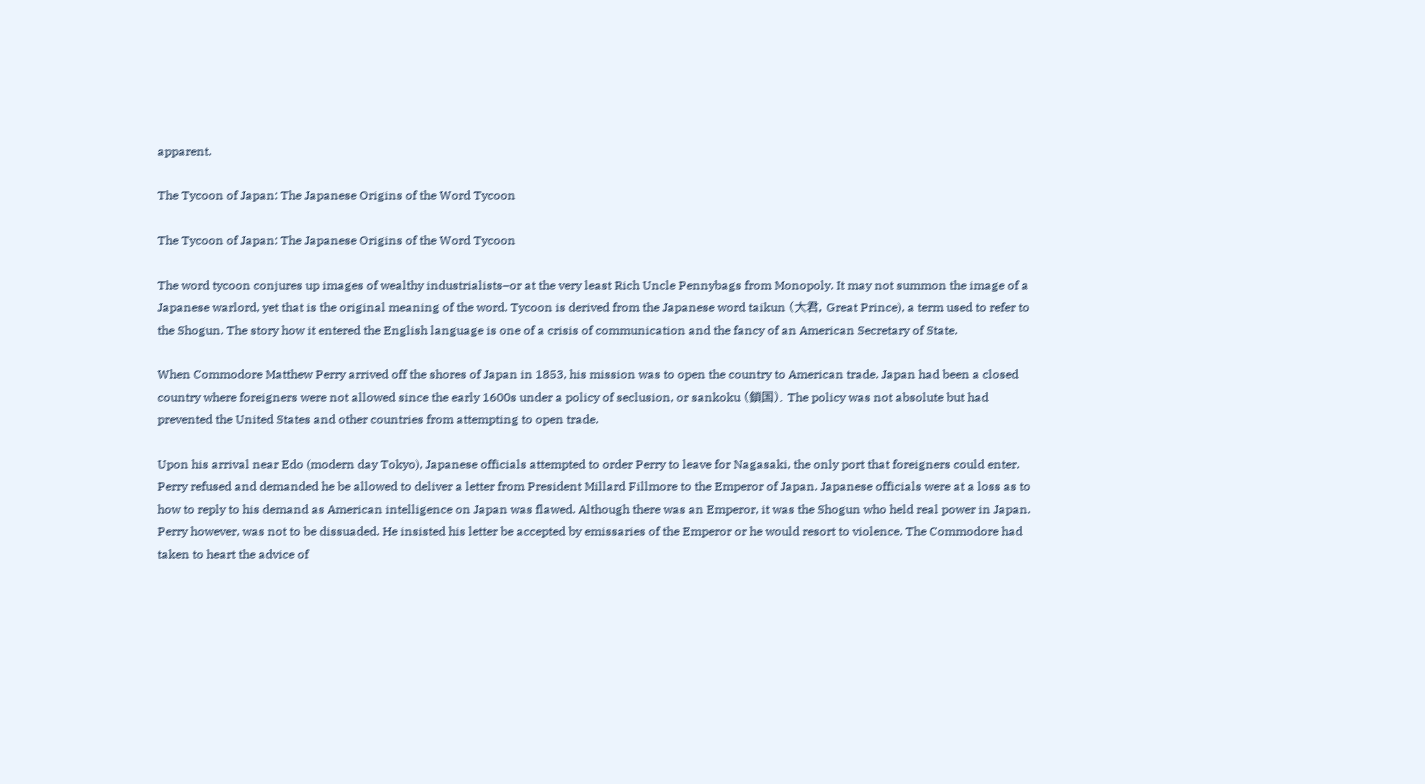apparent.

The Tycoon of Japan: The Japanese Origins of the Word Tycoon

The Tycoon of Japan: The Japanese Origins of the Word Tycoon

The word tycoon conjures up images of wealthy industrialists–or at the very least Rich Uncle Pennybags from Monopoly. It may not summon the image of a Japanese warlord, yet that is the original meaning of the word. Tycoon is derived from the Japanese word taikun (大君, Great Prince), a term used to refer to the Shogun. The story how it entered the English language is one of a crisis of communication and the fancy of an American Secretary of State.

When Commodore Matthew Perry arrived off the shores of Japan in 1853, his mission was to open the country to American trade. Japan had been a closed country where foreigners were not allowed since the early 1600s under a policy of seclusion, or sankoku (鎖国). The policy was not absolute but had prevented the United States and other countries from attempting to open trade.

Upon his arrival near Edo (modern day Tokyo), Japanese officials attempted to order Perry to leave for Nagasaki, the only port that foreigners could enter. Perry refused and demanded he be allowed to deliver a letter from President Millard Fillmore to the Emperor of Japan. Japanese officials were at a loss as to how to reply to his demand as American intelligence on Japan was flawed. Although there was an Emperor, it was the Shogun who held real power in Japan. Perry however, was not to be dissuaded. He insisted his letter be accepted by emissaries of the Emperor or he would resort to violence. The Commodore had taken to heart the advice of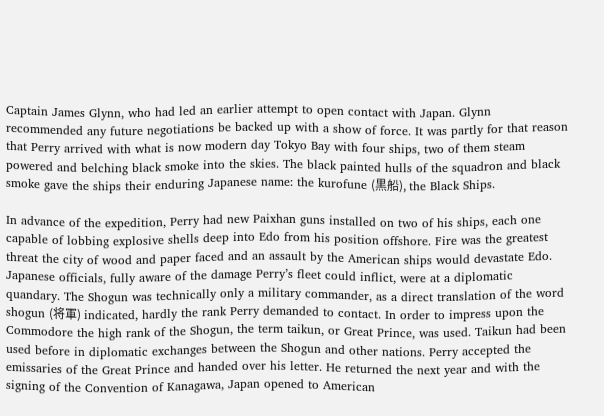Captain James Glynn, who had led an earlier attempt to open contact with Japan. Glynn recommended any future negotiations be backed up with a show of force. It was partly for that reason that Perry arrived with what is now modern day Tokyo Bay with four ships, two of them steam powered and belching black smoke into the skies. The black painted hulls of the squadron and black smoke gave the ships their enduring Japanese name: the kurofune (黒船), the Black Ships.

In advance of the expedition, Perry had new Paixhan guns installed on two of his ships, each one capable of lobbing explosive shells deep into Edo from his position offshore. Fire was the greatest threat the city of wood and paper faced and an assault by the American ships would devastate Edo. Japanese officials, fully aware of the damage Perry’s fleet could inflict, were at a diplomatic quandary. The Shogun was technically only a military commander, as a direct translation of the word shogun (将軍) indicated, hardly the rank Perry demanded to contact. In order to impress upon the Commodore the high rank of the Shogun, the term taikun, or Great Prince, was used. Taikun had been used before in diplomatic exchanges between the Shogun and other nations. Perry accepted the emissaries of the Great Prince and handed over his letter. He returned the next year and with the signing of the Convention of Kanagawa, Japan opened to American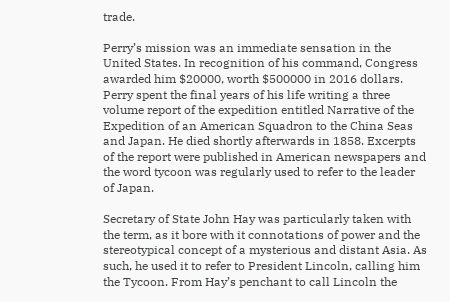trade.

Perry’s mission was an immediate sensation in the United States. In recognition of his command, Congress awarded him $20000, worth $500000 in 2016 dollars. Perry spent the final years of his life writing a three volume report of the expedition entitled Narrative of the Expedition of an American Squadron to the China Seas and Japan. He died shortly afterwards in 1858. Excerpts of the report were published in American newspapers and the word tycoon was regularly used to refer to the leader of Japan.

Secretary of State John Hay was particularly taken with the term, as it bore with it connotations of power and the stereotypical concept of a mysterious and distant Asia. As such, he used it to refer to President Lincoln, calling him the Tycoon. From Hay’s penchant to call Lincoln the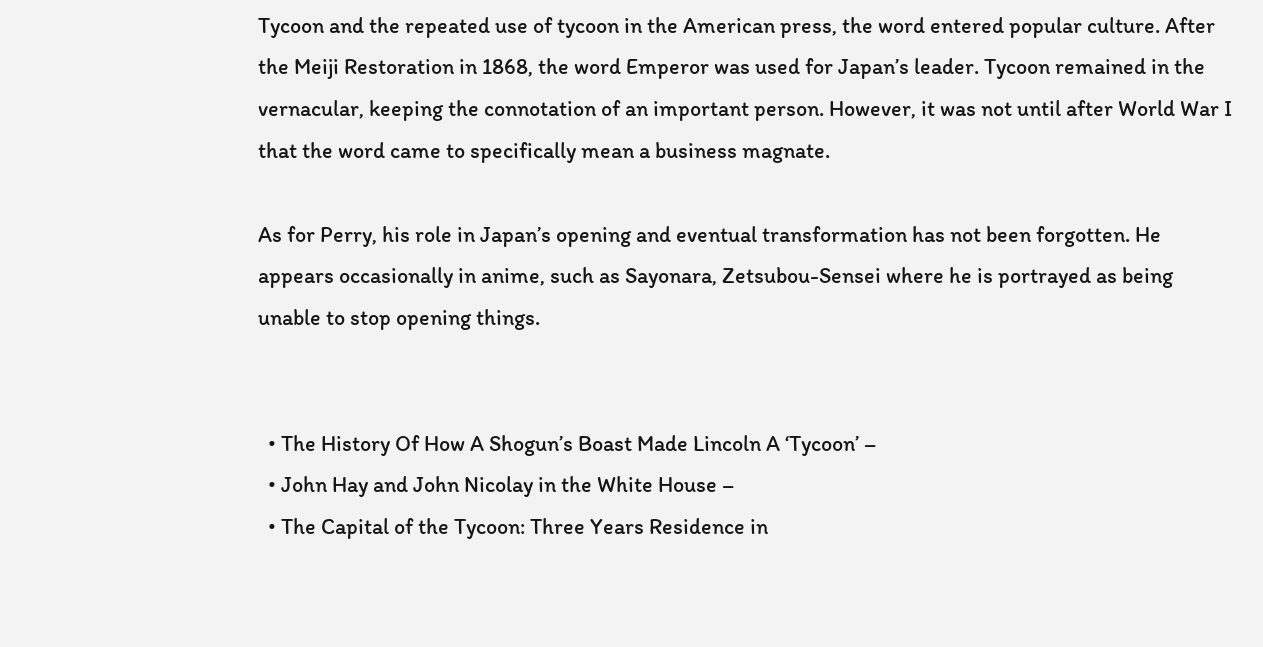Tycoon and the repeated use of tycoon in the American press, the word entered popular culture. After the Meiji Restoration in 1868, the word Emperor was used for Japan’s leader. Tycoon remained in the vernacular, keeping the connotation of an important person. However, it was not until after World War I that the word came to specifically mean a business magnate.

As for Perry, his role in Japan’s opening and eventual transformation has not been forgotten. He appears occasionally in anime, such as Sayonara, Zetsubou-Sensei where he is portrayed as being unable to stop opening things.


  • The History Of How A Shogun’s Boast Made Lincoln A ‘Tycoon’ –
  • John Hay and John Nicolay in the White House –
  • The Capital of the Tycoon: Three Years Residence in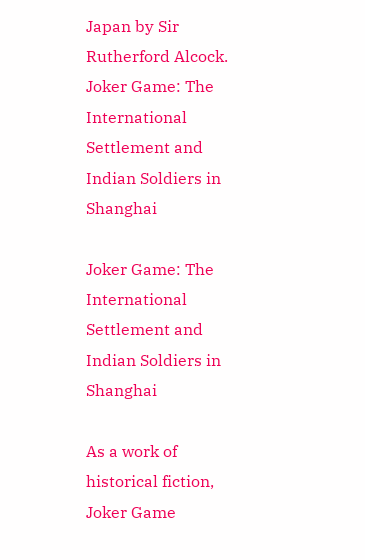Japan by Sir Rutherford Alcock.
Joker Game: The International Settlement and Indian Soldiers in Shanghai

Joker Game: The International Settlement and Indian Soldiers in Shanghai

As a work of historical fiction, Joker Game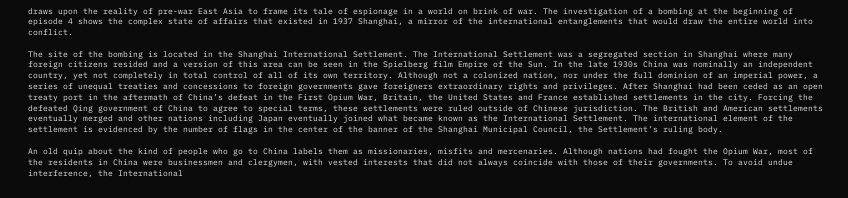draws upon the reality of pre-war East Asia to frame its tale of espionage in a world on brink of war. The investigation of a bombing at the beginning of episode 4 shows the complex state of affairs that existed in 1937 Shanghai, a mirror of the international entanglements that would draw the entire world into conflict.

The site of the bombing is located in the Shanghai International Settlement. The International Settlement was a segregated section in Shanghai where many foreign citizens resided and a version of this area can be seen in the Spielberg film Empire of the Sun. In the late 1930s China was nominally an independent country, yet not completely in total control of all of its own territory. Although not a colonized nation, nor under the full dominion of an imperial power, a series of unequal treaties and concessions to foreign governments gave foreigners extraordinary rights and privileges. After Shanghai had been ceded as an open treaty port in the aftermath of China’s defeat in the First Opium War, Britain, the United States and France established settlements in the city. Forcing the defeated Qing government of China to agree to special terms, these settlements were ruled outside of Chinese jurisdiction. The British and American settlements eventually merged and other nations including Japan eventually joined what became known as the International Settlement. The international element of the settlement is evidenced by the number of flags in the center of the banner of the Shanghai Municipal Council, the Settlement’s ruling body.

An old quip about the kind of people who go to China labels them as missionaries, misfits and mercenaries. Although nations had fought the Opium War, most of the residents in China were businessmen and clergymen, with vested interests that did not always coincide with those of their governments. To avoid undue interference, the International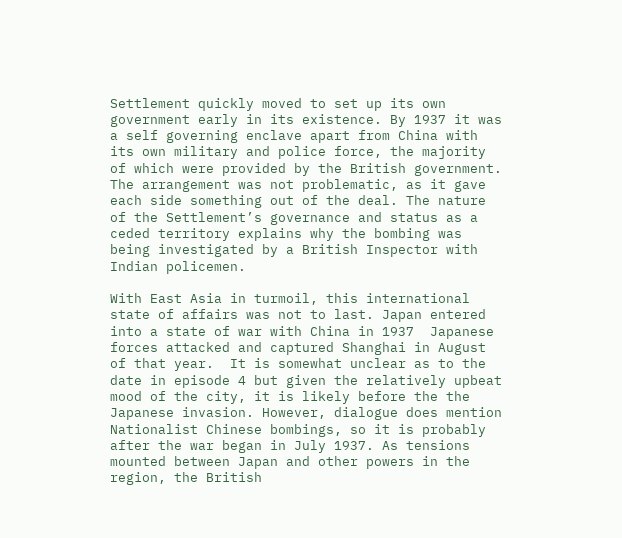Settlement quickly moved to set up its own government early in its existence. By 1937 it was a self governing enclave apart from China with its own military and police force, the majority of which were provided by the British government. The arrangement was not problematic, as it gave each side something out of the deal. The nature of the Settlement’s governance and status as a ceded territory explains why the bombing was being investigated by a British Inspector with Indian policemen.

With East Asia in turmoil, this international state of affairs was not to last. Japan entered into a state of war with China in 1937  Japanese forces attacked and captured Shanghai in August of that year.  It is somewhat unclear as to the date in episode 4 but given the relatively upbeat mood of the city, it is likely before the the Japanese invasion. However, dialogue does mention Nationalist Chinese bombings, so it is probably after the war began in July 1937. As tensions mounted between Japan and other powers in the region, the British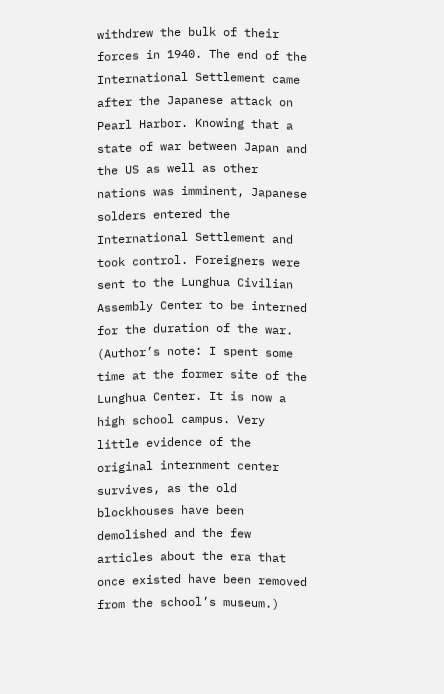withdrew the bulk of their forces in 1940. The end of the International Settlement came after the Japanese attack on Pearl Harbor. Knowing that a state of war between Japan and the US as well as other nations was imminent, Japanese solders entered the International Settlement and took control. Foreigners were sent to the Lunghua Civilian Assembly Center to be interned for the duration of the war. (Author’s note: I spent some time at the former site of the Lunghua Center. It is now a high school campus. Very little evidence of the original internment center survives, as the old blockhouses have been demolished and the few articles about the era that once existed have been removed from the school’s museum.)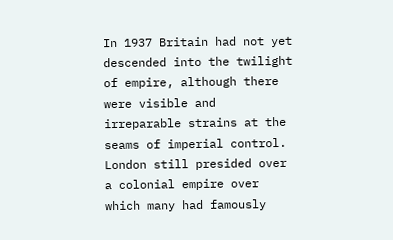In 1937 Britain had not yet descended into the twilight of empire, although there were visible and irreparable strains at the seams of imperial control. London still presided over a colonial empire over which many had famously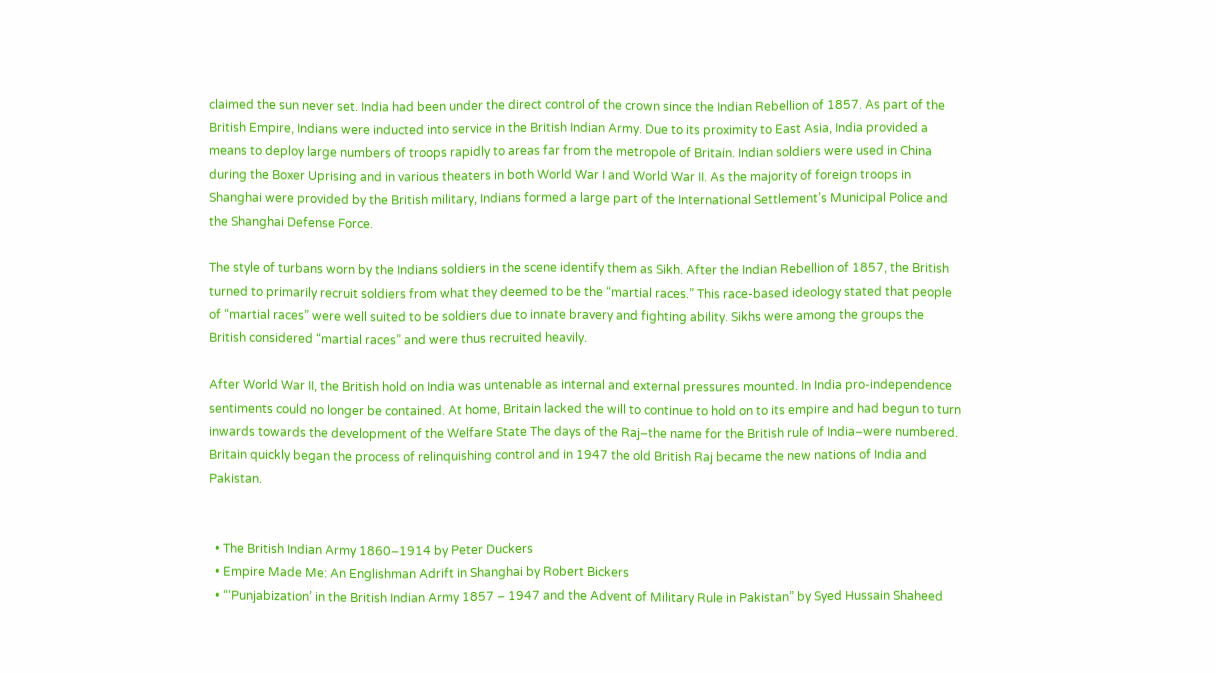claimed the sun never set. India had been under the direct control of the crown since the Indian Rebellion of 1857. As part of the British Empire, Indians were inducted into service in the British Indian Army. Due to its proximity to East Asia, India provided a means to deploy large numbers of troops rapidly to areas far from the metropole of Britain. Indian soldiers were used in China during the Boxer Uprising and in various theaters in both World War I and World War II. As the majority of foreign troops in Shanghai were provided by the British military, Indians formed a large part of the International Settlement’s Municipal Police and the Shanghai Defense Force.

The style of turbans worn by the Indians soldiers in the scene identify them as Sikh. After the Indian Rebellion of 1857, the British turned to primarily recruit soldiers from what they deemed to be the “martial races.” This race-based ideology stated that people of “martial races” were well suited to be soldiers due to innate bravery and fighting ability. Sikhs were among the groups the British considered “martial races” and were thus recruited heavily.

After World War II, the British hold on India was untenable as internal and external pressures mounted. In India pro-independence sentiments could no longer be contained. At home, Britain lacked the will to continue to hold on to its empire and had begun to turn inwards towards the development of the Welfare State The days of the Raj–the name for the British rule of India–were numbered. Britain quickly began the process of relinquishing control and in 1947 the old British Raj became the new nations of India and Pakistan.


  • The British Indian Army 1860–1914 by Peter Duckers
  • Empire Made Me: An Englishman Adrift in Shanghai by Robert Bickers
  • “‘Punjabization’ in the British Indian Army 1857 – 1947 and the Advent of Military Rule in Pakistan” by Syed Hussain Shaheed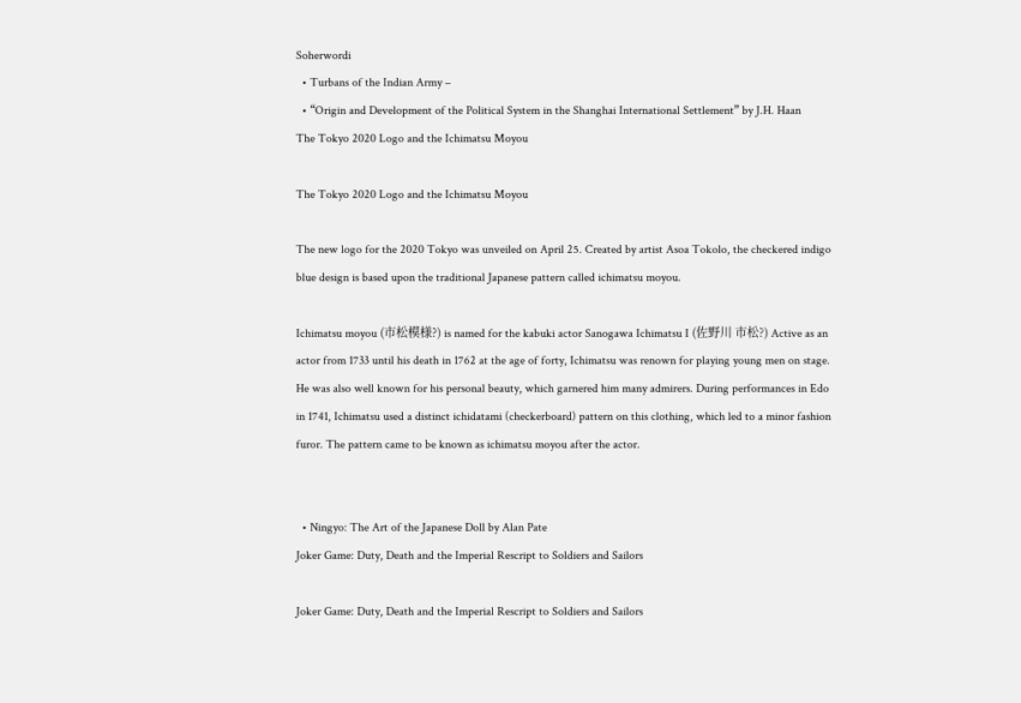Soherwordi
  • Turbans of the Indian Army –
  • “Origin and Development of the Political System in the Shanghai International Settlement” by J.H. Haan
The Tokyo 2020 Logo and the Ichimatsu Moyou

The Tokyo 2020 Logo and the Ichimatsu Moyou

The new logo for the 2020 Tokyo was unveiled on April 25. Created by artist Asoa Tokolo, the checkered indigo blue design is based upon the traditional Japanese pattern called ichimatsu moyou.

Ichimatsu moyou (市松模様?) is named for the kabuki actor Sanogawa Ichimatsu I (佐野川 市松?) Active as an actor from 1733 until his death in 1762 at the age of forty, Ichimatsu was renown for playing young men on stage. He was also well known for his personal beauty, which garnered him many admirers. During performances in Edo in 1741, Ichimatsu used a distinct ichidatami (checkerboard) pattern on this clothing, which led to a minor fashion furor. The pattern came to be known as ichimatsu moyou after the actor.


  • Ningyo: The Art of the Japanese Doll by Alan Pate
Joker Game: Duty, Death and the Imperial Rescript to Soldiers and Sailors

Joker Game: Duty, Death and the Imperial Rescript to Soldiers and Sailors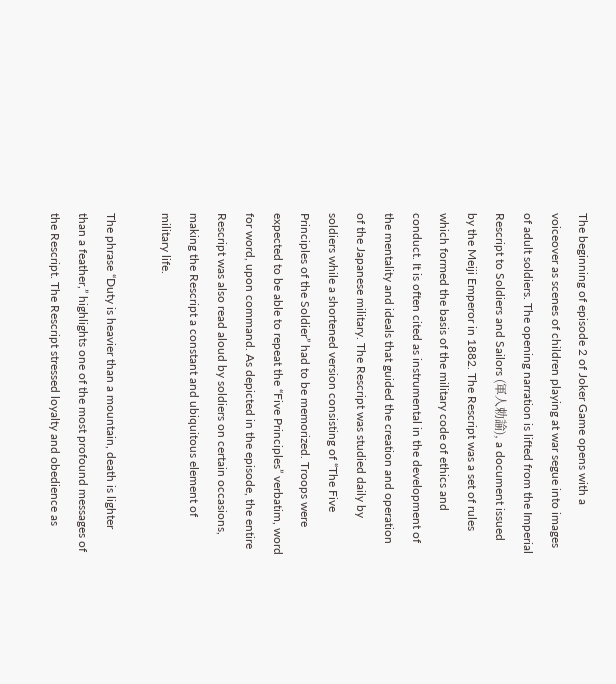The beginning of episode 2 of Joker Game opens with a voiceover as scenes of children playing at war segue into images of adult soldiers. The opening narration is lifted from the Imperial Rescript to Soldiers and Sailors (軍人勅諭), a document issued by the Meiji Emperor in 1882. The Rescript was a set of rules which formed the basis of the military code of ethics and conduct. It is often cited as instrumental in the development of the mentality and ideals that guided the creation and operation of the Japanese military. The Rescript was studied daily by soldiers while a shortened version consisting of “The Five Principles of the Soldier” had to be memorized. Troops were expected to be able to repeat the “Five Principles” verbatim, word for word, upon command. As depicted in the episode, the entire Rescript was also read aloud by soldiers on certain occasions, making the Rescript a constant and ubiquitous element of military life.

The phrase “Duty is heavier than a mountain, death is lighter than a feather,” highlights one of the most profound messages of the Rescript. The Rescript stressed loyalty and obedience as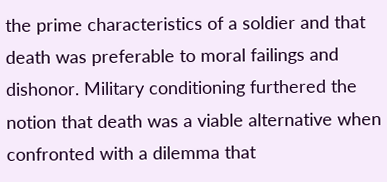the prime characteristics of a soldier and that death was preferable to moral failings and dishonor. Military conditioning furthered the notion that death was a viable alternative when confronted with a dilemma that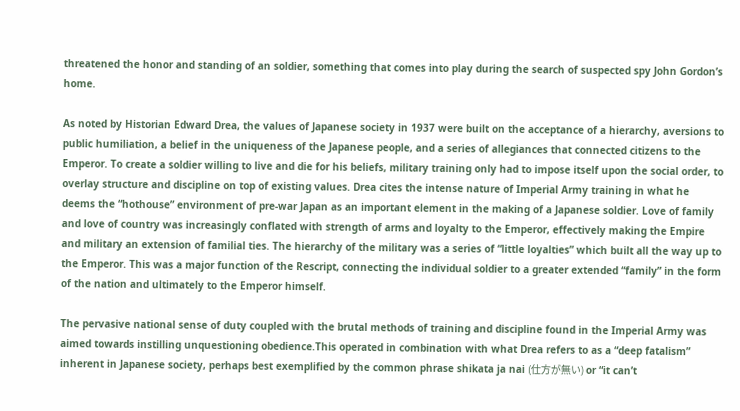threatened the honor and standing of an soldier, something that comes into play during the search of suspected spy John Gordon’s home.

As noted by Historian Edward Drea, the values of Japanese society in 1937 were built on the acceptance of a hierarchy, aversions to public humiliation, a belief in the uniqueness of the Japanese people, and a series of allegiances that connected citizens to the Emperor. To create a soldier willing to live and die for his beliefs, military training only had to impose itself upon the social order, to overlay structure and discipline on top of existing values. Drea cites the intense nature of Imperial Army training in what he deems the “hothouse” environment of pre-war Japan as an important element in the making of a Japanese soldier. Love of family and love of country was increasingly conflated with strength of arms and loyalty to the Emperor, effectively making the Empire and military an extension of familial ties. The hierarchy of the military was a series of “little loyalties” which built all the way up to the Emperor. This was a major function of the Rescript, connecting the individual soldier to a greater extended “family” in the form of the nation and ultimately to the Emperor himself.

The pervasive national sense of duty coupled with the brutal methods of training and discipline found in the Imperial Army was aimed towards instilling unquestioning obedience.This operated in combination with what Drea refers to as a “deep fatalism” inherent in Japanese society, perhaps best exemplified by the common phrase shikata ja nai (仕方が無い) or “it can’t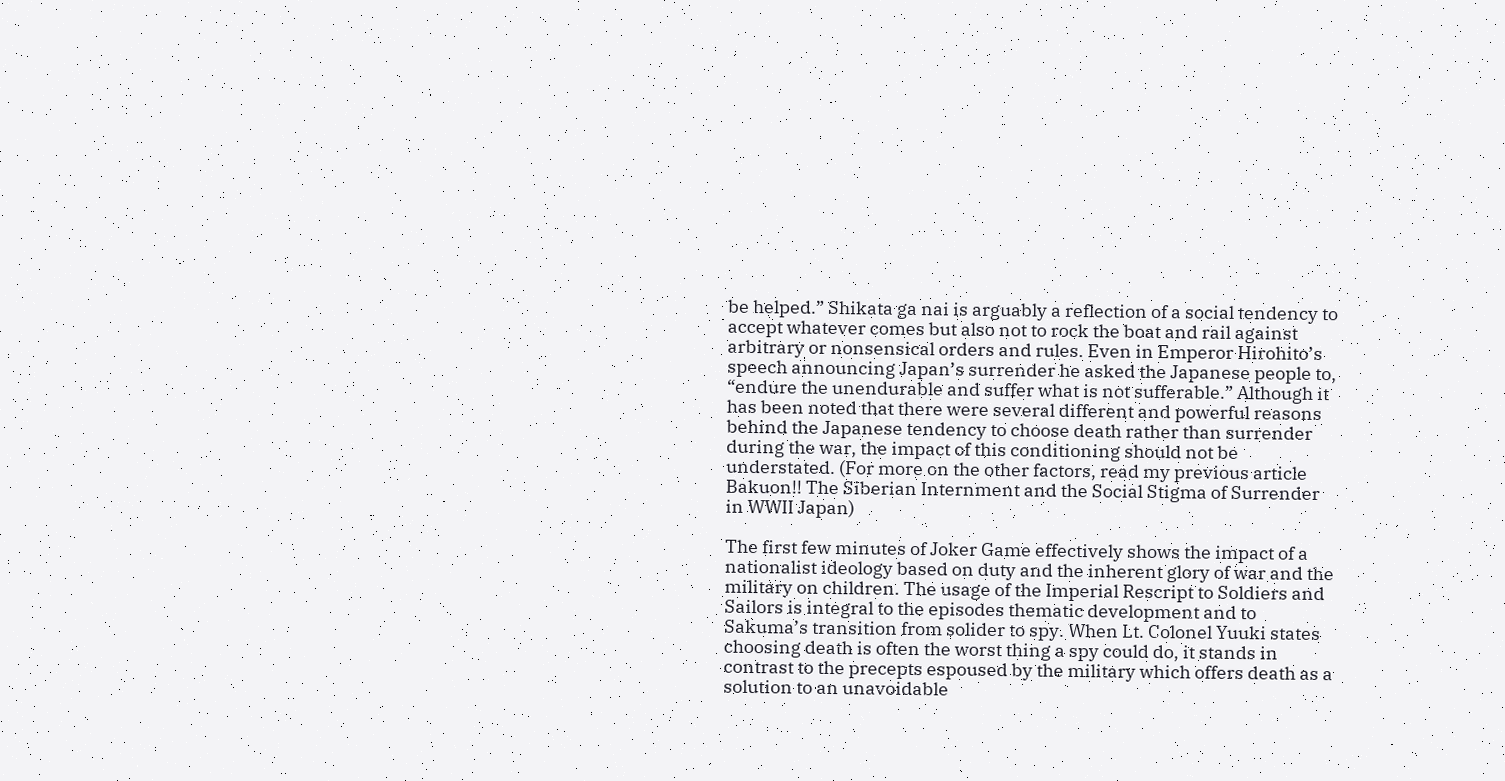be helped.” Shikata ga nai is arguably a reflection of a social tendency to accept whatever comes but also not to rock the boat and rail against arbitrary or nonsensical orders and rules. Even in Emperor Hirohito’s speech announcing Japan’s surrender he asked the Japanese people to, “endure the unendurable and suffer what is not sufferable.” Although it has been noted that there were several different and powerful reasons behind the Japanese tendency to choose death rather than surrender during the war, the impact of this conditioning should not be understated. (For more on the other factors, read my previous article Bakuon!! The Siberian Internment and the Social Stigma of Surrender in WWII Japan)

The first few minutes of Joker Game effectively shows the impact of a nationalist ideology based on duty and the inherent glory of war and the military on children. The usage of the Imperial Rescript to Soldiers and Sailors is integral to the episodes thematic development and to Sakuma’s transition from solider to spy. When Lt. Colonel Yuuki states choosing death is often the worst thing a spy could do, it stands in contrast to the precepts espoused by the military which offers death as a solution to an unavoidable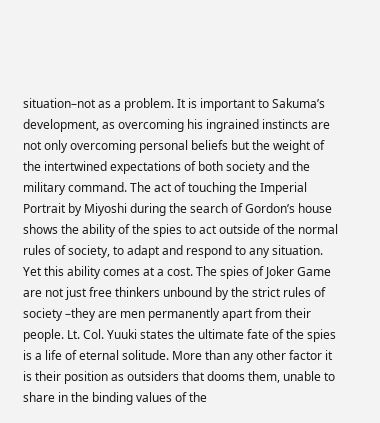situation–not as a problem. It is important to Sakuma’s development, as overcoming his ingrained instincts are not only overcoming personal beliefs but the weight of the intertwined expectations of both society and the military command. The act of touching the Imperial Portrait by Miyoshi during the search of Gordon’s house shows the ability of the spies to act outside of the normal rules of society, to adapt and respond to any situation. Yet this ability comes at a cost. The spies of Joker Game are not just free thinkers unbound by the strict rules of society –they are men permanently apart from their people. Lt. Col. Yuuki states the ultimate fate of the spies is a life of eternal solitude. More than any other factor it is their position as outsiders that dooms them, unable to share in the binding values of the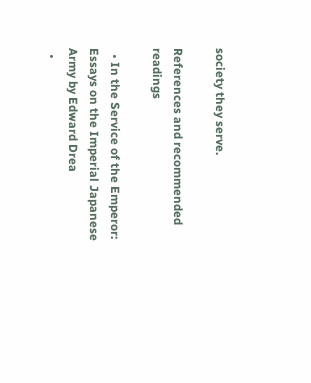society they serve.

References and recommended readings

  • In the Service of the Emperor: Essays on the Imperial Japanese Army by Edward Drea
  •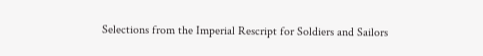Selections from the Imperial Rescript for Soldiers and Sailors